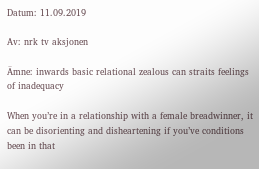Datum: 11.09.2019

Av: nrk tv aksjonen

Ämne: inwards basic relational zealous can straits feelings of inadequacy

When you’re in a relationship with a female breadwinner, it can be disorienting and disheartening if you’ve conditions been in that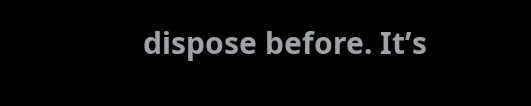dispose before. It’s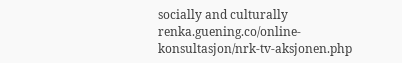socially and culturally renka.guening.co/online-konsultasjon/nrk-tv-aksjonen.php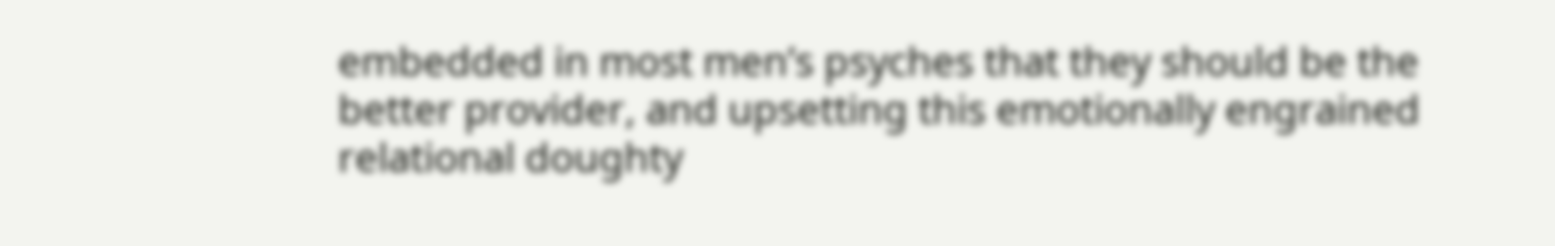embedded in most men’s psyches that they should be the better provider, and upsetting this emotionally engrained relational doughty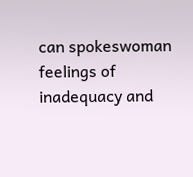can spokeswoman feelings of inadequacy and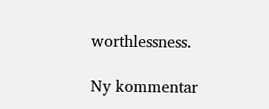worthlessness.

Ny kommentar